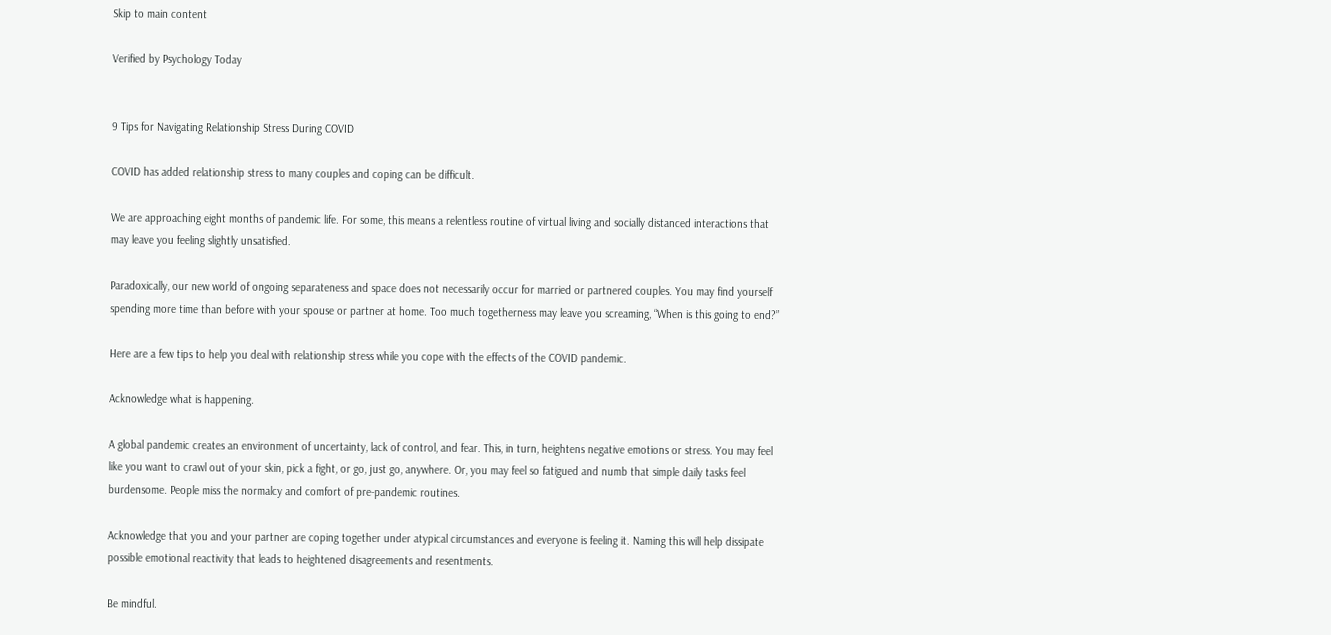Skip to main content

Verified by Psychology Today


9 Tips for Navigating Relationship Stress During COVID

COVID has added relationship stress to many couples and coping can be difficult.

We are approaching eight months of pandemic life. For some, this means a relentless routine of virtual living and socially distanced interactions that may leave you feeling slightly unsatisfied.

Paradoxically, our new world of ongoing separateness and space does not necessarily occur for married or partnered couples. You may find yourself spending more time than before with your spouse or partner at home. Too much togetherness may leave you screaming, “When is this going to end?”

Here are a few tips to help you deal with relationship stress while you cope with the effects of the COVID pandemic.

Acknowledge what is happening.

A global pandemic creates an environment of uncertainty, lack of control, and fear. This, in turn, heightens negative emotions or stress. You may feel like you want to crawl out of your skin, pick a fight, or go, just go, anywhere. Or, you may feel so fatigued and numb that simple daily tasks feel burdensome. People miss the normalcy and comfort of pre-pandemic routines.

Acknowledge that you and your partner are coping together under atypical circumstances and everyone is feeling it. Naming this will help dissipate possible emotional reactivity that leads to heightened disagreements and resentments.

Be mindful.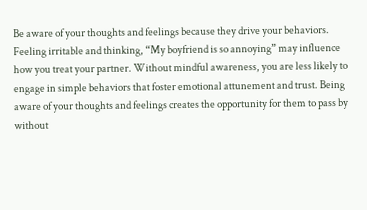Be aware of your thoughts and feelings because they drive your behaviors. Feeling irritable and thinking, “My boyfriend is so annoying” may influence how you treat your partner. Without mindful awareness, you are less likely to engage in simple behaviors that foster emotional attunement and trust. Being aware of your thoughts and feelings creates the opportunity for them to pass by without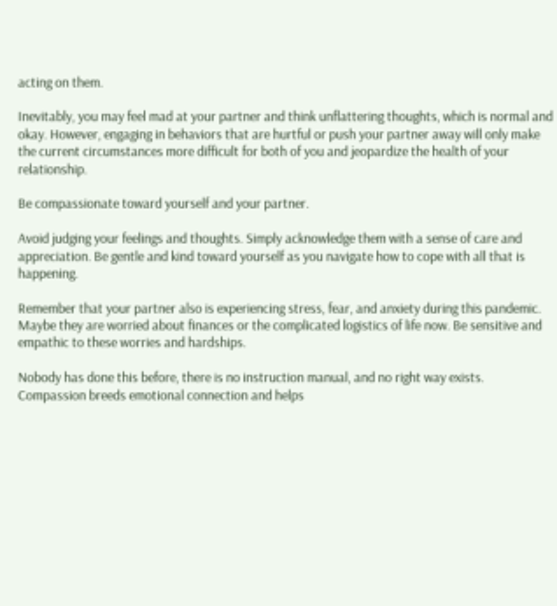acting on them.

Inevitably, you may feel mad at your partner and think unflattering thoughts, which is normal and okay. However, engaging in behaviors that are hurtful or push your partner away will only make the current circumstances more difficult for both of you and jeopardize the health of your relationship.

Be compassionate toward yourself and your partner.

Avoid judging your feelings and thoughts. Simply acknowledge them with a sense of care and appreciation. Be gentle and kind toward yourself as you navigate how to cope with all that is happening.

Remember that your partner also is experiencing stress, fear, and anxiety during this pandemic. Maybe they are worried about finances or the complicated logistics of life now. Be sensitive and empathic to these worries and hardships.

Nobody has done this before, there is no instruction manual, and no right way exists. Compassion breeds emotional connection and helps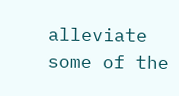alleviate some of the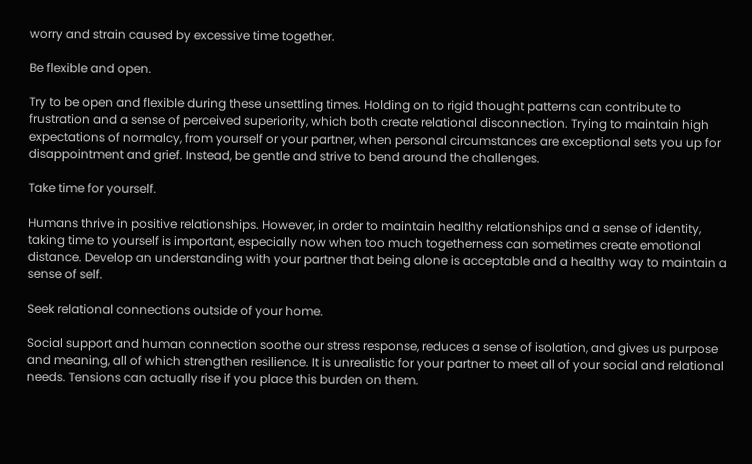worry and strain caused by excessive time together.

Be flexible and open.

Try to be open and flexible during these unsettling times. Holding on to rigid thought patterns can contribute to frustration and a sense of perceived superiority, which both create relational disconnection. Trying to maintain high expectations of normalcy, from yourself or your partner, when personal circumstances are exceptional sets you up for disappointment and grief. Instead, be gentle and strive to bend around the challenges.

Take time for yourself.

Humans thrive in positive relationships. However, in order to maintain healthy relationships and a sense of identity, taking time to yourself is important, especially now when too much togetherness can sometimes create emotional distance. Develop an understanding with your partner that being alone is acceptable and a healthy way to maintain a sense of self.

Seek relational connections outside of your home.

Social support and human connection soothe our stress response, reduces a sense of isolation, and gives us purpose and meaning, all of which strengthen resilience. It is unrealistic for your partner to meet all of your social and relational needs. Tensions can actually rise if you place this burden on them.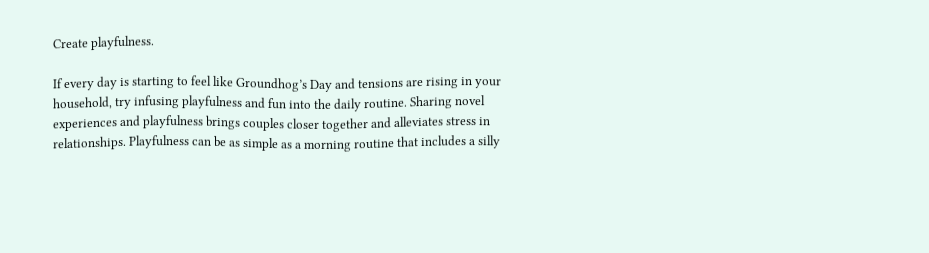Create playfulness.

If every day is starting to feel like Groundhog’s Day and tensions are rising in your household, try infusing playfulness and fun into the daily routine. Sharing novel experiences and playfulness brings couples closer together and alleviates stress in relationships. Playfulness can be as simple as a morning routine that includes a silly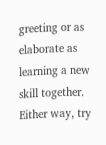greeting or as elaborate as learning a new skill together. Either way, try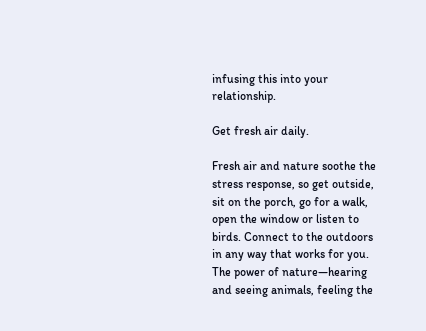infusing this into your relationship.

Get fresh air daily.

Fresh air and nature soothe the stress response, so get outside, sit on the porch, go for a walk, open the window or listen to birds. Connect to the outdoors in any way that works for you. The power of nature—hearing and seeing animals, feeling the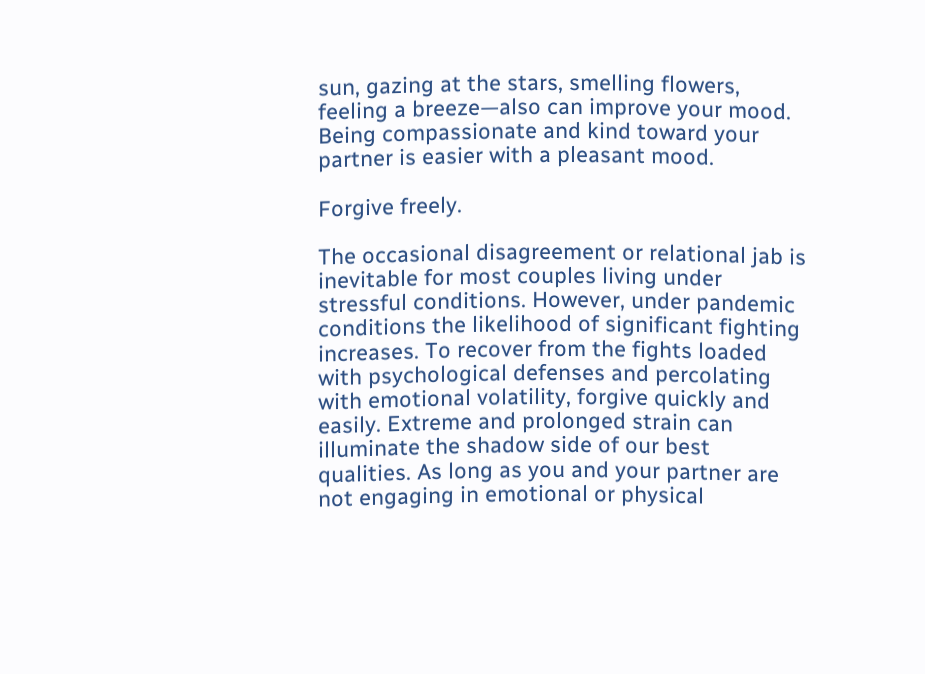sun, gazing at the stars, smelling flowers, feeling a breeze—also can improve your mood. Being compassionate and kind toward your partner is easier with a pleasant mood.

Forgive freely.

The occasional disagreement or relational jab is inevitable for most couples living under stressful conditions. However, under pandemic conditions the likelihood of significant fighting increases. To recover from the fights loaded with psychological defenses and percolating with emotional volatility, forgive quickly and easily. Extreme and prolonged strain can illuminate the shadow side of our best qualities. As long as you and your partner are not engaging in emotional or physical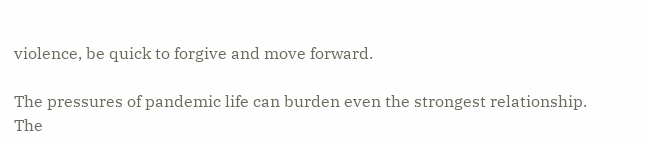violence, be quick to forgive and move forward.

The pressures of pandemic life can burden even the strongest relationship. The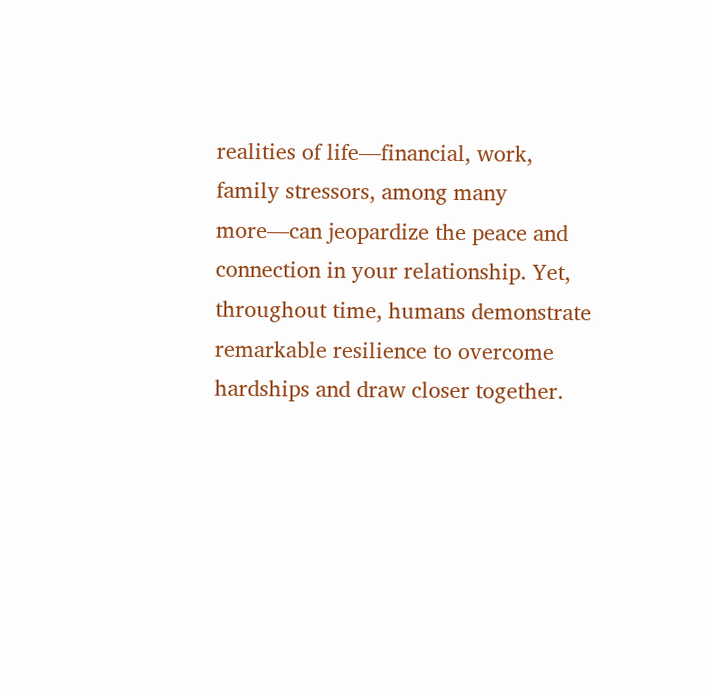realities of life—financial, work, family stressors, among many more—can jeopardize the peace and connection in your relationship. Yet, throughout time, humans demonstrate remarkable resilience to overcome hardships and draw closer together.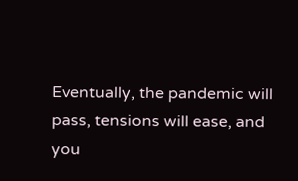Eventually, the pandemic will pass, tensions will ease, and you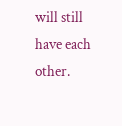will still have each other.